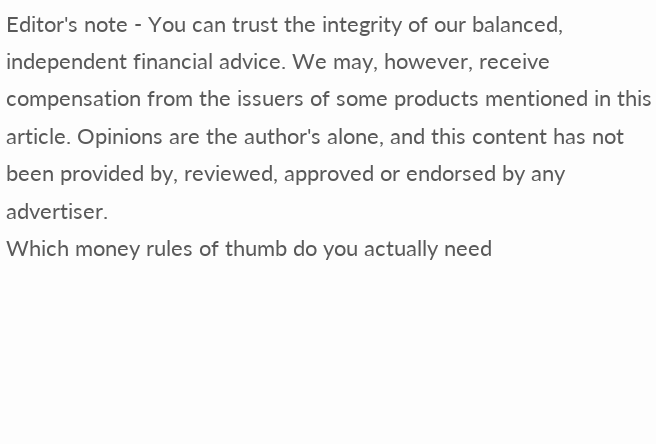Editor's note - You can trust the integrity of our balanced, independent financial advice. We may, however, receive compensation from the issuers of some products mentioned in this article. Opinions are the author's alone, and this content has not been provided by, reviewed, approved or endorsed by any advertiser.
Which money rules of thumb do you actually need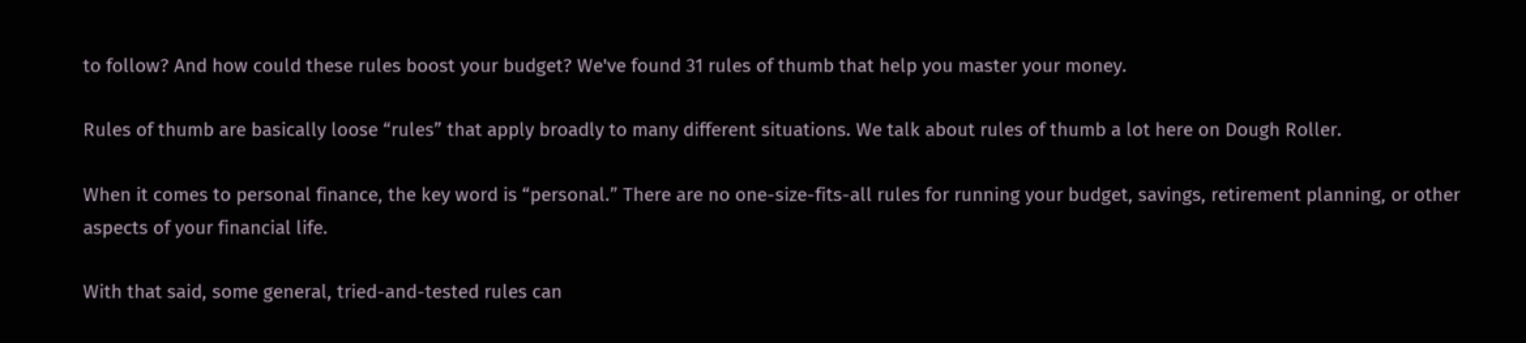to follow? And how could these rules boost your budget? We've found 31 rules of thumb that help you master your money.

Rules of thumb are basically loose “rules” that apply broadly to many different situations. We talk about rules of thumb a lot here on Dough Roller.

When it comes to personal finance, the key word is “personal.” There are no one-size-fits-all rules for running your budget, savings, retirement planning, or other aspects of your financial life.

With that said, some general, tried-and-tested rules can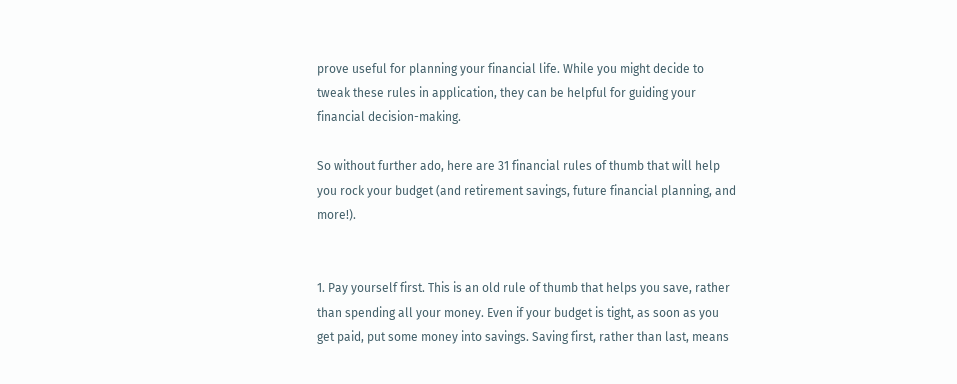prove useful for planning your financial life. While you might decide to tweak these rules in application, they can be helpful for guiding your financial decision-making.

So without further ado, here are 31 financial rules of thumb that will help you rock your budget (and retirement savings, future financial planning, and more!).


1. Pay yourself first. This is an old rule of thumb that helps you save, rather than spending all your money. Even if your budget is tight, as soon as you get paid, put some money into savings. Saving first, rather than last, means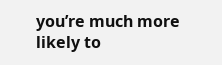you’re much more likely to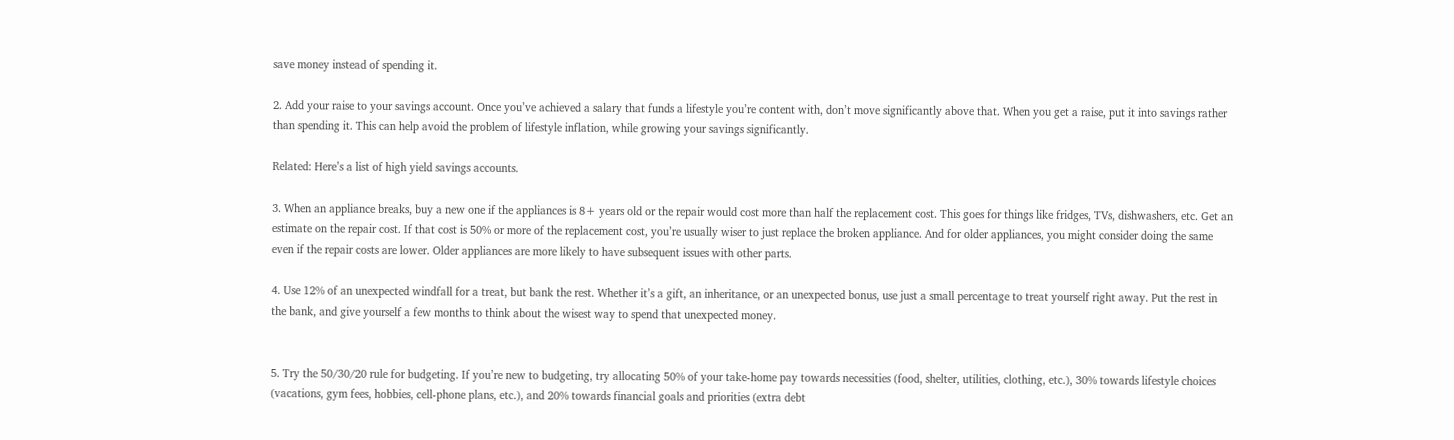save money instead of spending it.

2. Add your raise to your savings account. Once you’ve achieved a salary that funds a lifestyle you’re content with, don’t move significantly above that. When you get a raise, put it into savings rather than spending it. This can help avoid the problem of lifestyle inflation, while growing your savings significantly.

Related: Here’s a list of high yield savings accounts.

3. When an appliance breaks, buy a new one if the appliances is 8+ years old or the repair would cost more than half the replacement cost. This goes for things like fridges, TVs, dishwashers, etc. Get an estimate on the repair cost. If that cost is 50% or more of the replacement cost, you’re usually wiser to just replace the broken appliance. And for older appliances, you might consider doing the same even if the repair costs are lower. Older appliances are more likely to have subsequent issues with other parts.

4. Use 12% of an unexpected windfall for a treat, but bank the rest. Whether it’s a gift, an inheritance, or an unexpected bonus, use just a small percentage to treat yourself right away. Put the rest in the bank, and give yourself a few months to think about the wisest way to spend that unexpected money.


5. Try the 50/30/20 rule for budgeting. If you’re new to budgeting, try allocating 50% of your take-home pay towards necessities (food, shelter, utilities, clothing, etc.), 30% towards lifestyle choices (vacations, gym fees, hobbies, cell-phone plans, etc.), and 20% towards financial goals and priorities (extra debt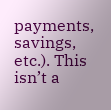payments, savings, etc.). This isn’t a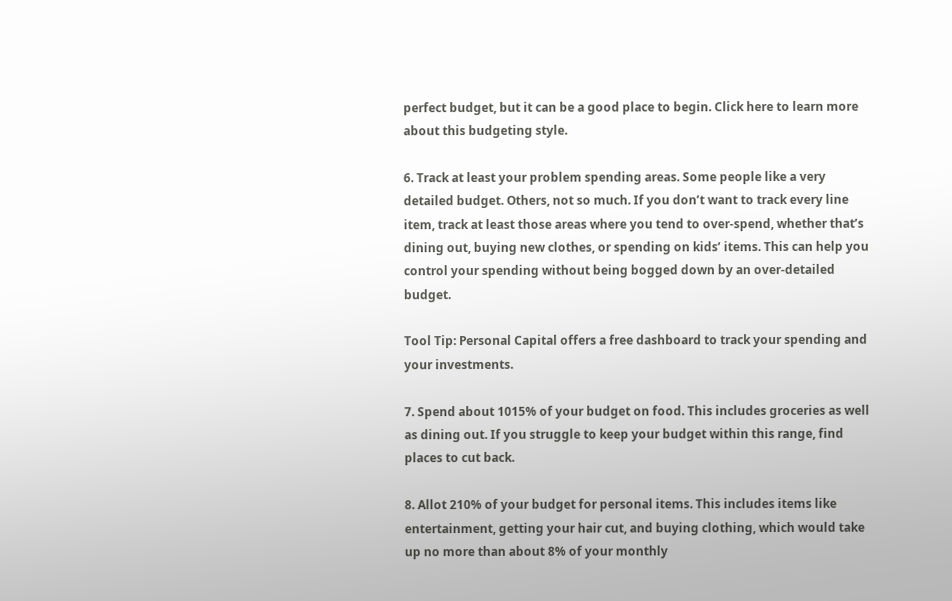perfect budget, but it can be a good place to begin. Click here to learn more about this budgeting style.

6. Track at least your problem spending areas. Some people like a very detailed budget. Others, not so much. If you don’t want to track every line item, track at least those areas where you tend to over-spend, whether that’s dining out, buying new clothes, or spending on kids’ items. This can help you control your spending without being bogged down by an over-detailed budget.

Tool Tip: Personal Capital offers a free dashboard to track your spending and your investments.

7. Spend about 1015% of your budget on food. This includes groceries as well as dining out. If you struggle to keep your budget within this range, find places to cut back.

8. Allot 210% of your budget for personal items. This includes items like entertainment, getting your hair cut, and buying clothing, which would take up no more than about 8% of your monthly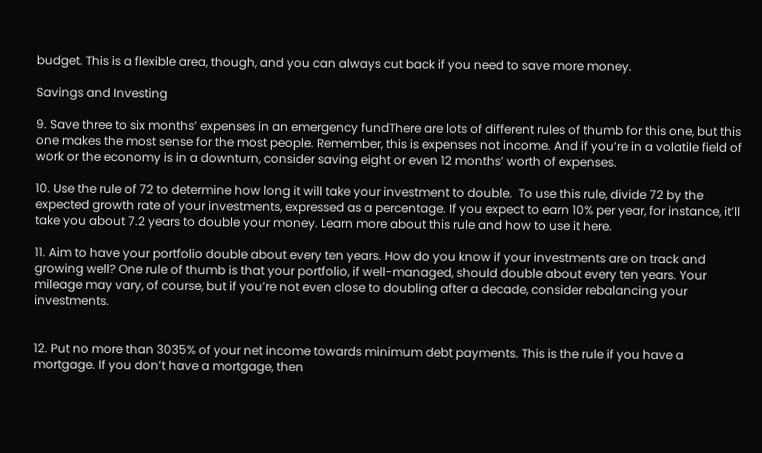budget. This is a flexible area, though, and you can always cut back if you need to save more money.

Savings and Investing

9. Save three to six months’ expenses in an emergency fundThere are lots of different rules of thumb for this one, but this one makes the most sense for the most people. Remember, this is expenses not income. And if you’re in a volatile field of work or the economy is in a downturn, consider saving eight or even 12 months’ worth of expenses.

10. Use the rule of 72 to determine how long it will take your investment to double.  To use this rule, divide 72 by the expected growth rate of your investments, expressed as a percentage. If you expect to earn 10% per year, for instance, it’ll take you about 7.2 years to double your money. Learn more about this rule and how to use it here.

11. Aim to have your portfolio double about every ten years. How do you know if your investments are on track and growing well? One rule of thumb is that your portfolio, if well-managed, should double about every ten years. Your mileage may vary, of course, but if you’re not even close to doubling after a decade, consider rebalancing your investments.


12. Put no more than 3035% of your net income towards minimum debt payments. This is the rule if you have a mortgage. If you don’t have a mortgage, then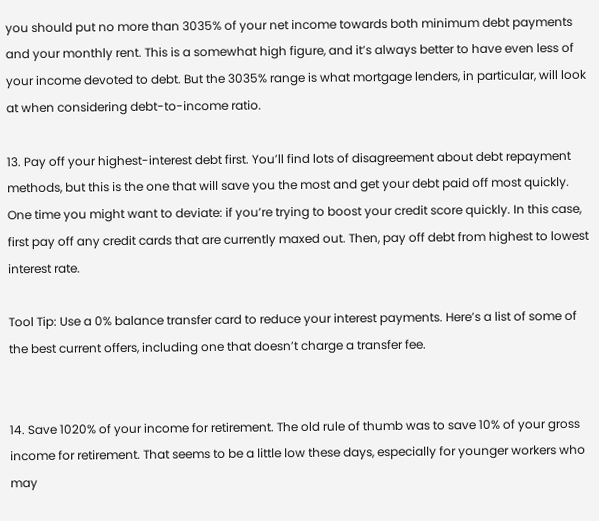you should put no more than 3035% of your net income towards both minimum debt payments and your monthly rent. This is a somewhat high figure, and it’s always better to have even less of your income devoted to debt. But the 3035% range is what mortgage lenders, in particular, will look at when considering debt-to-income ratio.

13. Pay off your highest-interest debt first. You’ll find lots of disagreement about debt repayment methods, but this is the one that will save you the most and get your debt paid off most quickly. One time you might want to deviate: if you’re trying to boost your credit score quickly. In this case, first pay off any credit cards that are currently maxed out. Then, pay off debt from highest to lowest interest rate.

Tool Tip: Use a 0% balance transfer card to reduce your interest payments. Here’s a list of some of the best current offers, including one that doesn’t charge a transfer fee.


14. Save 1020% of your income for retirement. The old rule of thumb was to save 10% of your gross income for retirement. That seems to be a little low these days, especially for younger workers who may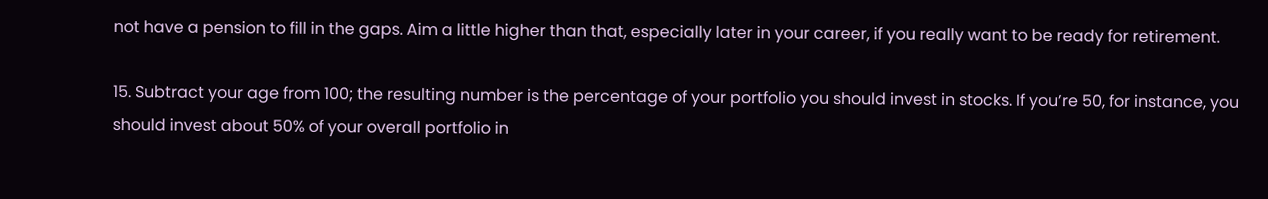not have a pension to fill in the gaps. Aim a little higher than that, especially later in your career, if you really want to be ready for retirement.

15. Subtract your age from 100; the resulting number is the percentage of your portfolio you should invest in stocks. If you’re 50, for instance, you should invest about 50% of your overall portfolio in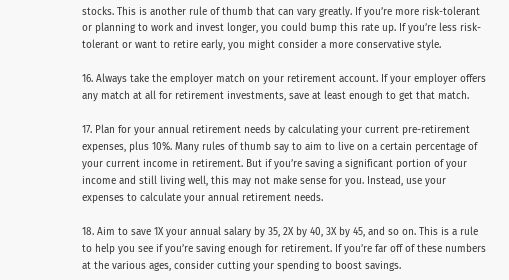stocks. This is another rule of thumb that can vary greatly. If you’re more risk-tolerant or planning to work and invest longer, you could bump this rate up. If you’re less risk-tolerant or want to retire early, you might consider a more conservative style.

16. Always take the employer match on your retirement account. If your employer offers any match at all for retirement investments, save at least enough to get that match.

17. Plan for your annual retirement needs by calculating your current pre-retirement expenses, plus 10%. Many rules of thumb say to aim to live on a certain percentage of your current income in retirement. But if you’re saving a significant portion of your income and still living well, this may not make sense for you. Instead, use your expenses to calculate your annual retirement needs.

18. Aim to save 1X your annual salary by 35, 2X by 40, 3X by 45, and so on. This is a rule to help you see if you’re saving enough for retirement. If you’re far off of these numbers at the various ages, consider cutting your spending to boost savings.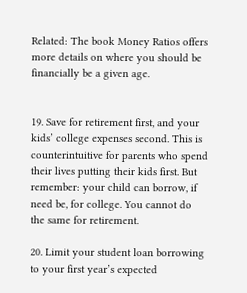Related: The book Money Ratios offers more details on where you should be financially be a given age.


19. Save for retirement first, and your kids’ college expenses second. This is counterintuitive for parents who spend their lives putting their kids first. But remember: your child can borrow, if need be, for college. You cannot do the same for retirement.

20. Limit your student loan borrowing to your first year’s expected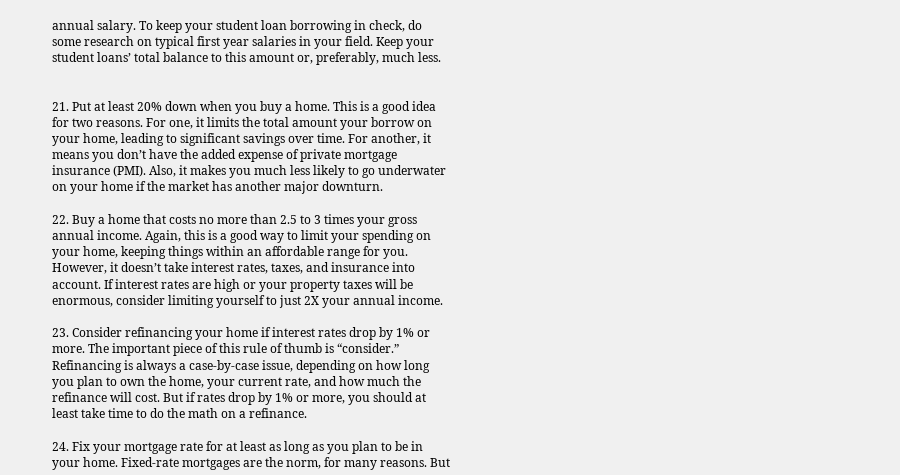annual salary. To keep your student loan borrowing in check, do some research on typical first year salaries in your field. Keep your student loans’ total balance to this amount or, preferably, much less.


21. Put at least 20% down when you buy a home. This is a good idea for two reasons. For one, it limits the total amount your borrow on your home, leading to significant savings over time. For another, it means you don’t have the added expense of private mortgage insurance (PMI). Also, it makes you much less likely to go underwater on your home if the market has another major downturn.

22. Buy a home that costs no more than 2.5 to 3 times your gross annual income. Again, this is a good way to limit your spending on your home, keeping things within an affordable range for you. However, it doesn’t take interest rates, taxes, and insurance into account. If interest rates are high or your property taxes will be enormous, consider limiting yourself to just 2X your annual income.

23. Consider refinancing your home if interest rates drop by 1% or more. The important piece of this rule of thumb is “consider.” Refinancing is always a case-by-case issue, depending on how long you plan to own the home, your current rate, and how much the refinance will cost. But if rates drop by 1% or more, you should at least take time to do the math on a refinance.

24. Fix your mortgage rate for at least as long as you plan to be in your home. Fixed-rate mortgages are the norm, for many reasons. But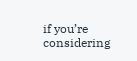if you’re considering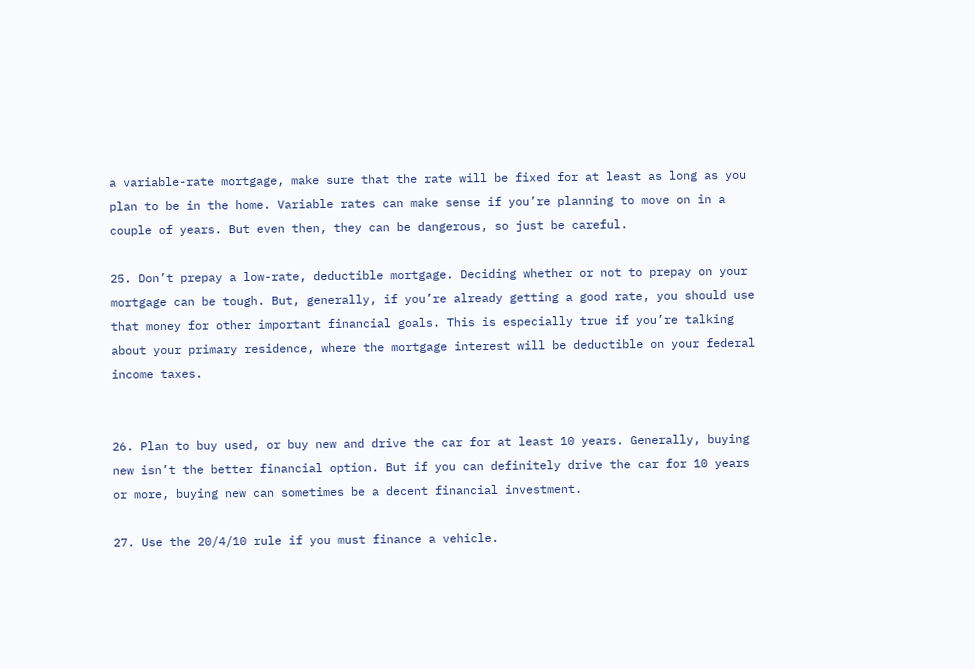a variable-rate mortgage, make sure that the rate will be fixed for at least as long as you plan to be in the home. Variable rates can make sense if you’re planning to move on in a couple of years. But even then, they can be dangerous, so just be careful.

25. Don’t prepay a low-rate, deductible mortgage. Deciding whether or not to prepay on your mortgage can be tough. But, generally, if you’re already getting a good rate, you should use that money for other important financial goals. This is especially true if you’re talking about your primary residence, where the mortgage interest will be deductible on your federal income taxes.


26. Plan to buy used, or buy new and drive the car for at least 10 years. Generally, buying new isn’t the better financial option. But if you can definitely drive the car for 10 years or more, buying new can sometimes be a decent financial investment.

27. Use the 20/4/10 rule if you must finance a vehicle.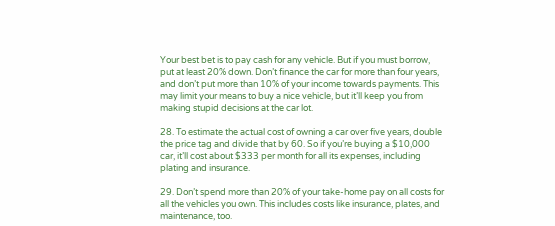Your best bet is to pay cash for any vehicle. But if you must borrow, put at least 20% down. Don’t finance the car for more than four years, and don’t put more than 10% of your income towards payments. This may limit your means to buy a nice vehicle, but it’ll keep you from making stupid decisions at the car lot.

28. To estimate the actual cost of owning a car over five years, double the price tag and divide that by 60. So if you’re buying a $10,000 car, it’ll cost about $333 per month for all its expenses, including plating and insurance.

29. Don’t spend more than 20% of your take-home pay on all costs for all the vehicles you own. This includes costs like insurance, plates, and maintenance, too.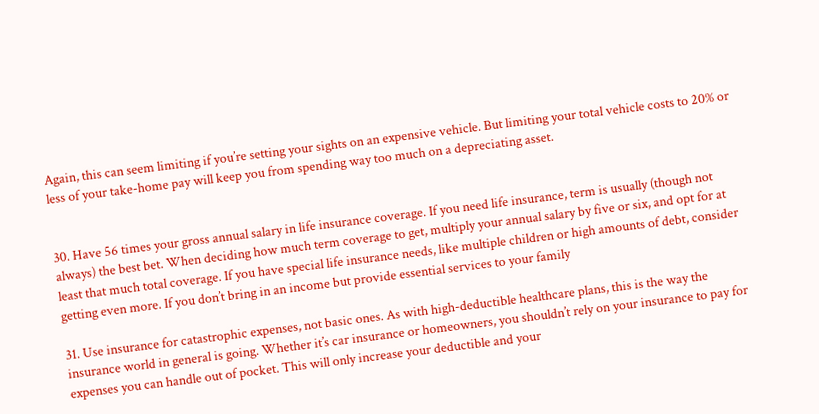Again, this can seem limiting if you’re setting your sights on an expensive vehicle. But limiting your total vehicle costs to 20% or less of your take-home pay will keep you from spending way too much on a depreciating asset.


30. Have 56 times your gross annual salary in life insurance coverage. If you need life insurance, term is usually (though not always) the best bet. When deciding how much term coverage to get, multiply your annual salary by five or six, and opt for at least that much total coverage. If you have special life insurance needs, like multiple children or high amounts of debt, consider getting even more. If you don’t bring in an income but provide essential services to your family

31. Use insurance for catastrophic expenses, not basic ones. As with high-deductible healthcare plans, this is the way the insurance world in general is going. Whether it’s car insurance or homeowners, you shouldn’t rely on your insurance to pay for expenses you can handle out of pocket. This will only increase your deductible and your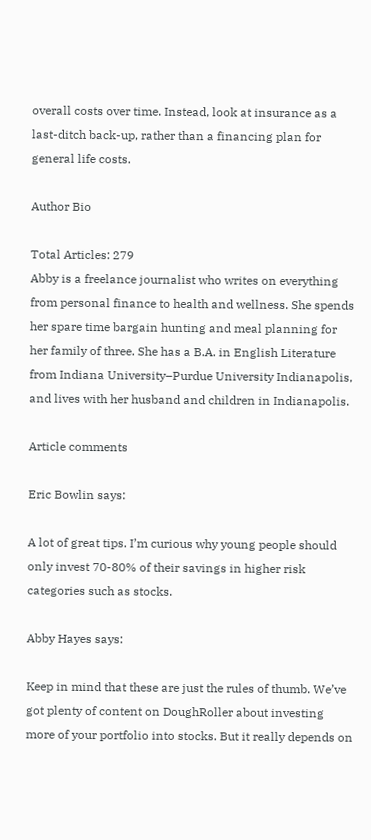overall costs over time. Instead, look at insurance as a last-ditch back-up, rather than a financing plan for general life costs.

Author Bio

Total Articles: 279
Abby is a freelance journalist who writes on everything from personal finance to health and wellness. She spends her spare time bargain hunting and meal planning for her family of three. She has a B.A. in English Literature from Indiana University–Purdue University Indianapolis, and lives with her husband and children in Indianapolis.

Article comments

Eric Bowlin says:

A lot of great tips. I’m curious why young people should only invest 70-80% of their savings in higher risk categories such as stocks.

Abby Hayes says:

Keep in mind that these are just the rules of thumb. We’ve got plenty of content on DoughRoller about investing more of your portfolio into stocks. But it really depends on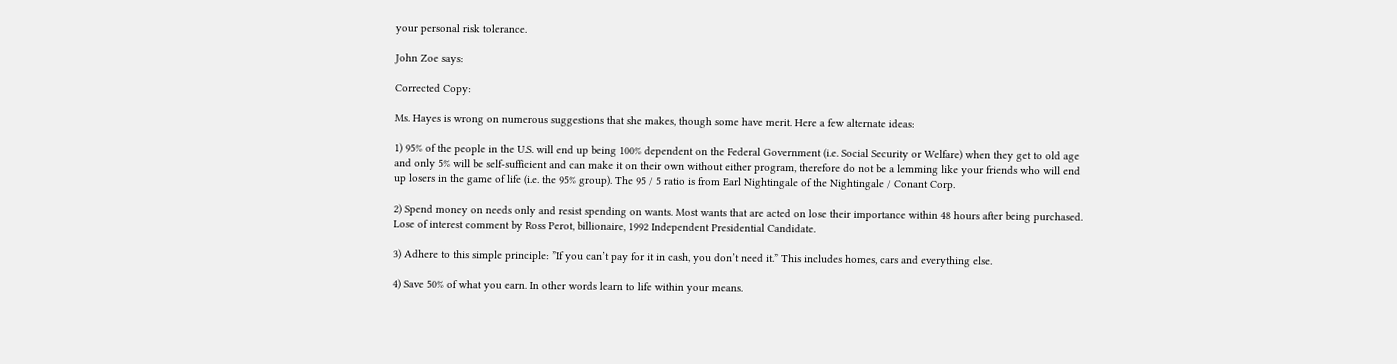your personal risk tolerance.

John Zoe says:

Corrected Copy:

Ms. Hayes is wrong on numerous suggestions that she makes, though some have merit. Here a few alternate ideas:

1) 95% of the people in the U.S. will end up being 100% dependent on the Federal Government (i.e. Social Security or Welfare) when they get to old age and only 5% will be self-sufficient and can make it on their own without either program, therefore do not be a lemming like your friends who will end up losers in the game of life (i.e. the 95% group). The 95 / 5 ratio is from Earl Nightingale of the Nightingale / Conant Corp.

2) Spend money on needs only and resist spending on wants. Most wants that are acted on lose their importance within 48 hours after being purchased. Lose of interest comment by Ross Perot, billionaire, 1992 Independent Presidential Candidate.

3) Adhere to this simple principle: ”If you can’t pay for it in cash, you don’t need it.” This includes homes, cars and everything else.

4) Save 50% of what you earn. In other words learn to life within your means.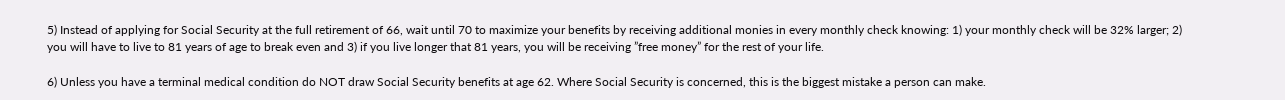5) Instead of applying for Social Security at the full retirement of 66, wait until 70 to maximize your benefits by receiving additional monies in every monthly check knowing: 1) your monthly check will be 32% larger; 2) you will have to live to 81 years of age to break even and 3) if you live longer that 81 years, you will be receiving ”free money” for the rest of your life.

6) Unless you have a terminal medical condition do NOT draw Social Security benefits at age 62. Where Social Security is concerned, this is the biggest mistake a person can make.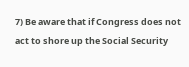7) Be aware that if Congress does not act to shore up the Social Security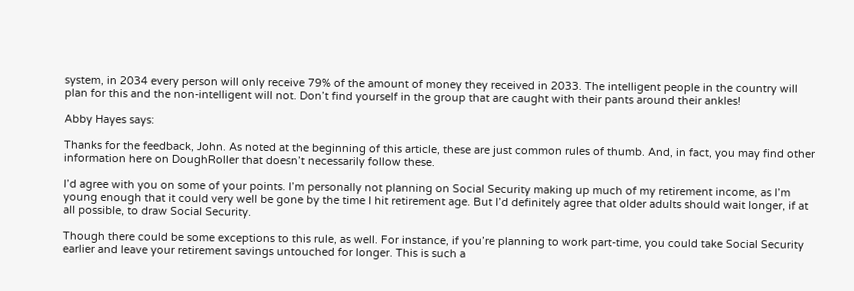system, in 2034 every person will only receive 79% of the amount of money they received in 2033. The intelligent people in the country will plan for this and the non-intelligent will not. Don’t find yourself in the group that are caught with their pants around their ankles!

Abby Hayes says:

Thanks for the feedback, John. As noted at the beginning of this article, these are just common rules of thumb. And, in fact, you may find other information here on DoughRoller that doesn’t necessarily follow these.

I’d agree with you on some of your points. I’m personally not planning on Social Security making up much of my retirement income, as I’m young enough that it could very well be gone by the time I hit retirement age. But I’d definitely agree that older adults should wait longer, if at all possible, to draw Social Security.

Though there could be some exceptions to this rule, as well. For instance, if you’re planning to work part-time, you could take Social Security earlier and leave your retirement savings untouched for longer. This is such a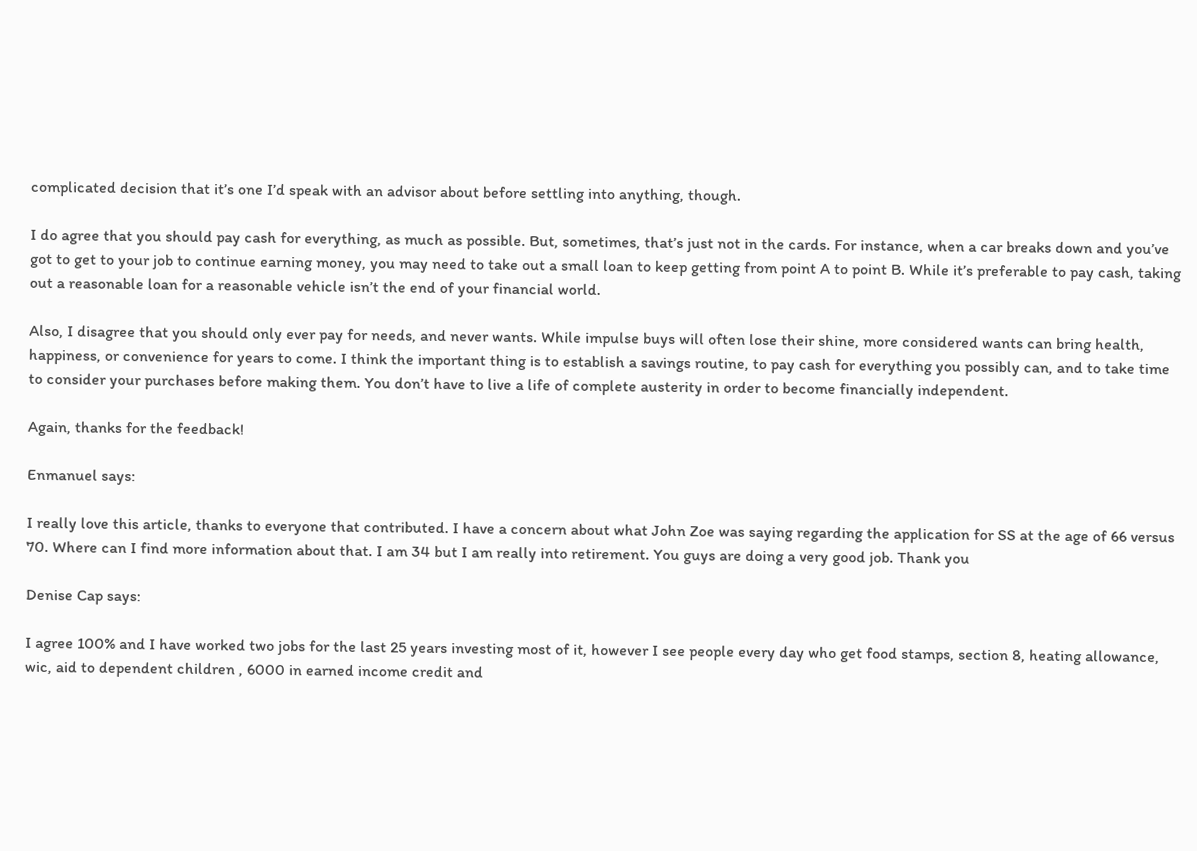complicated decision that it’s one I’d speak with an advisor about before settling into anything, though.

I do agree that you should pay cash for everything, as much as possible. But, sometimes, that’s just not in the cards. For instance, when a car breaks down and you’ve got to get to your job to continue earning money, you may need to take out a small loan to keep getting from point A to point B. While it’s preferable to pay cash, taking out a reasonable loan for a reasonable vehicle isn’t the end of your financial world.

Also, I disagree that you should only ever pay for needs, and never wants. While impulse buys will often lose their shine, more considered wants can bring health, happiness, or convenience for years to come. I think the important thing is to establish a savings routine, to pay cash for everything you possibly can, and to take time to consider your purchases before making them. You don’t have to live a life of complete austerity in order to become financially independent.

Again, thanks for the feedback!

Enmanuel says:

I really love this article, thanks to everyone that contributed. I have a concern about what John Zoe was saying regarding the application for SS at the age of 66 versus 70. Where can I find more information about that. I am 34 but I am really into retirement. You guys are doing a very good job. Thank you

Denise Cap says:

I agree 100% and I have worked two jobs for the last 25 years investing most of it, however I see people every day who get food stamps, section 8, heating allowance, wic, aid to dependent children , 6000 in earned income credit and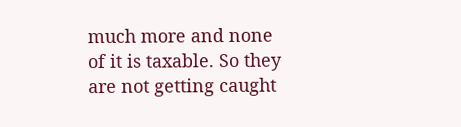much more and none of it is taxable. So they are not getting caught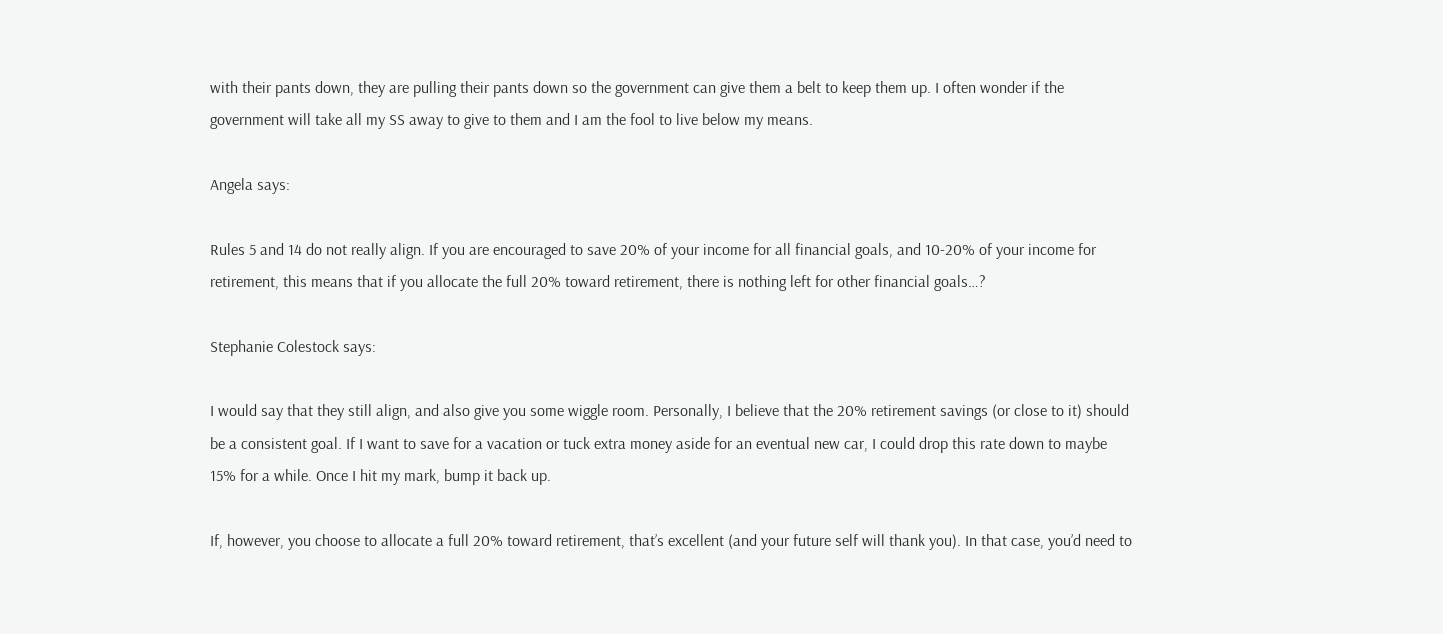with their pants down, they are pulling their pants down so the government can give them a belt to keep them up. I often wonder if the government will take all my SS away to give to them and I am the fool to live below my means.

Angela says:

Rules 5 and 14 do not really align. If you are encouraged to save 20% of your income for all financial goals, and 10-20% of your income for retirement, this means that if you allocate the full 20% toward retirement, there is nothing left for other financial goals…?

Stephanie Colestock says:

I would say that they still align, and also give you some wiggle room. Personally, I believe that the 20% retirement savings (or close to it) should be a consistent goal. If I want to save for a vacation or tuck extra money aside for an eventual new car, I could drop this rate down to maybe 15% for a while. Once I hit my mark, bump it back up.

If, however, you choose to allocate a full 20% toward retirement, that’s excellent (and your future self will thank you). In that case, you’d need to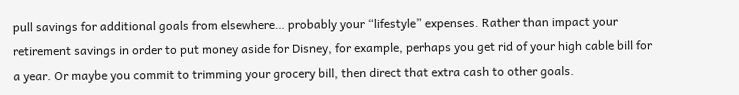pull savings for additional goals from elsewhere… probably your “lifestyle” expenses. Rather than impact your retirement savings in order to put money aside for Disney, for example, perhaps you get rid of your high cable bill for a year. Or maybe you commit to trimming your grocery bill, then direct that extra cash to other goals.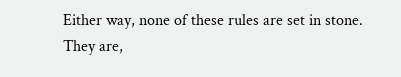Either way, none of these rules are set in stone. They are,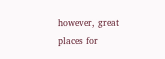however, great places for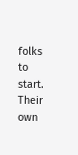folks to start. Their own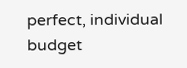perfect, individual budget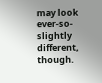may look ever-so-slightly different, though.